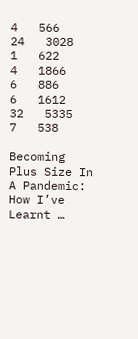4   566
24   3028
1   622
4   1866
6   886
6   1612
32   5335
7   538

Becoming Plus Size In A Pandemic: How I’ve Learnt …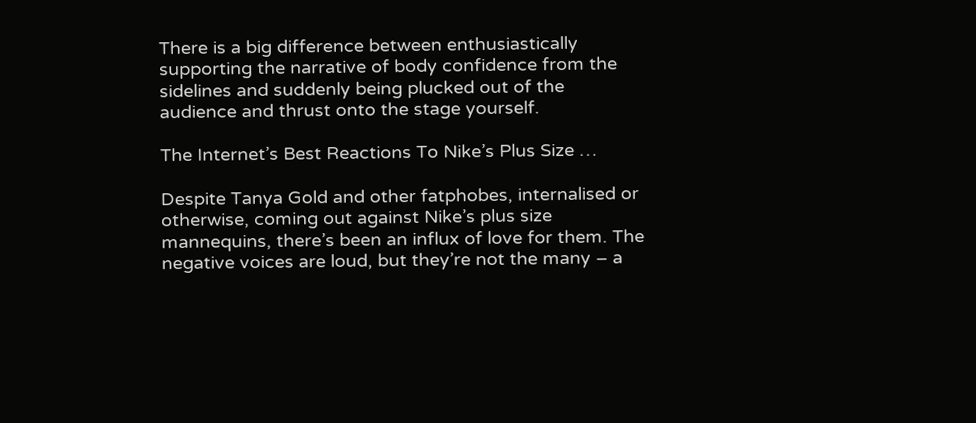There is a big difference between enthusiastically supporting the narrative of body confidence from the sidelines and suddenly being plucked out of the audience and thrust onto the stage yourself.

The Internet’s Best Reactions To Nike’s Plus Size …

Despite Tanya Gold and other fatphobes, internalised or otherwise, coming out against Nike’s plus size mannequins, there’s been an influx of love for them. The negative voices are loud, but they’re not the many – a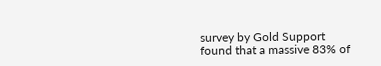survey by Gold Support found that a massive 83% of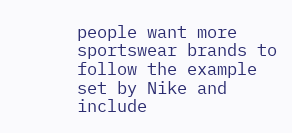people want more sportswear brands to follow the example set by Nike and include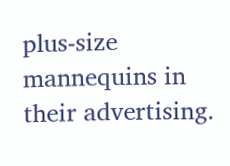plus-size mannequins in their advertising.